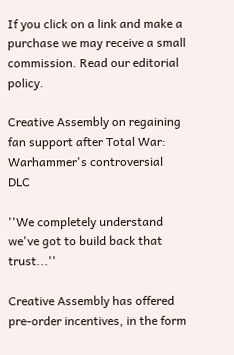If you click on a link and make a purchase we may receive a small commission. Read our editorial policy.

Creative Assembly on regaining fan support after Total War: Warhammer's controversial DLC

''We completely understand we've got to build back that trust...''

Creative Assembly has offered pre-order incentives, in the form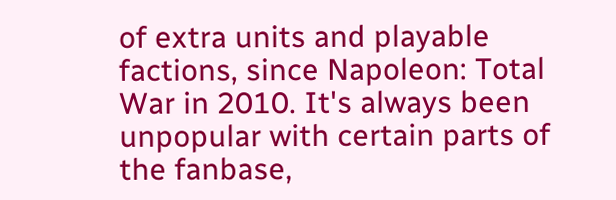of extra units and playable factions, since Napoleon: Total War in 2010. It's always been unpopular with certain parts of the fanbase,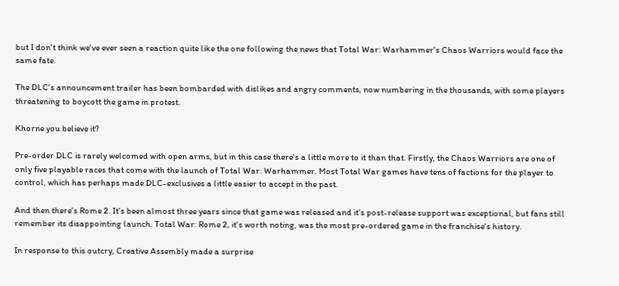but I don't think we've ever seen a reaction quite like the one following the news that Total War: Warhammer's Chaos Warriors would face the same fate.

The DLC's announcement trailer has been bombarded with dislikes and angry comments, now numbering in the thousands, with some players threatening to boycott the game in protest.

Khorne you believe it?

Pre-order DLC is rarely welcomed with open arms, but in this case there's a little more to it than that. Firstly, the Chaos Warriors are one of only five playable races that come with the launch of Total War: Warhammer. Most Total War games have tens of factions for the player to control, which has perhaps made DLC-exclusives a little easier to accept in the past.

And then there's Rome 2. It's been almost three years since that game was released and it's post-release support was exceptional, but fans still remember its disappointing launch. Total War: Rome 2, it's worth noting, was the most pre-ordered game in the franchise's history.

In response to this outcry, Creative Assembly made a surprise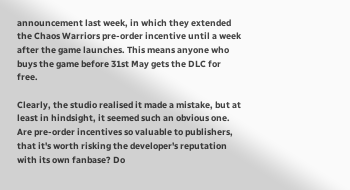announcement last week, in which they extended the Chaos Warriors pre-order incentive until a week after the game launches. This means anyone who buys the game before 31st May gets the DLC for free.

Clearly, the studio realised it made a mistake, but at least in hindsight, it seemed such an obvious one. Are pre-order incentives so valuable to publishers, that it's worth risking the developer's reputation with its own fanbase? Do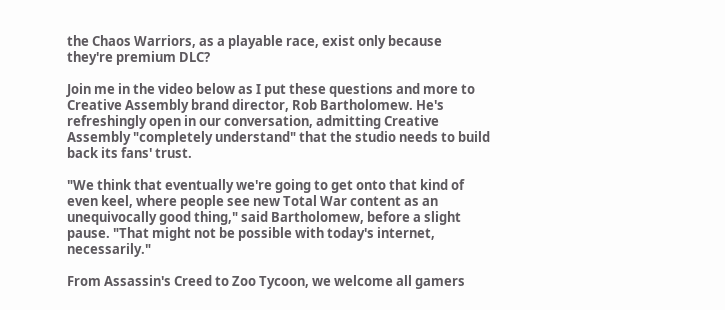the Chaos Warriors, as a playable race, exist only because they're premium DLC?

Join me in the video below as I put these questions and more to Creative Assembly brand director, Rob Bartholomew. He's refreshingly open in our conversation, admitting Creative Assembly "completely understand" that the studio needs to build back its fans' trust.

"We think that eventually we're going to get onto that kind of even keel, where people see new Total War content as an unequivocally good thing," said Bartholomew, before a slight pause. "That might not be possible with today's internet, necessarily."

From Assassin's Creed to Zoo Tycoon, we welcome all gamers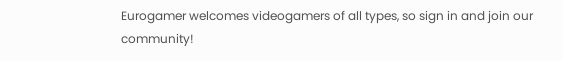Eurogamer welcomes videogamers of all types, so sign in and join our community!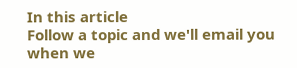In this article
Follow a topic and we'll email you when we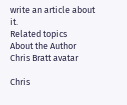write an article about it.
Related topics
About the Author
Chris Bratt avatar

Chris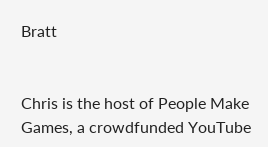Bratt


Chris is the host of People Make Games, a crowdfunded YouTube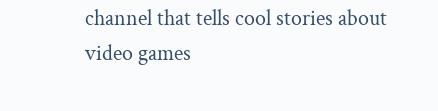channel that tells cool stories about video games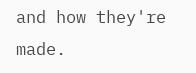and how they're made.